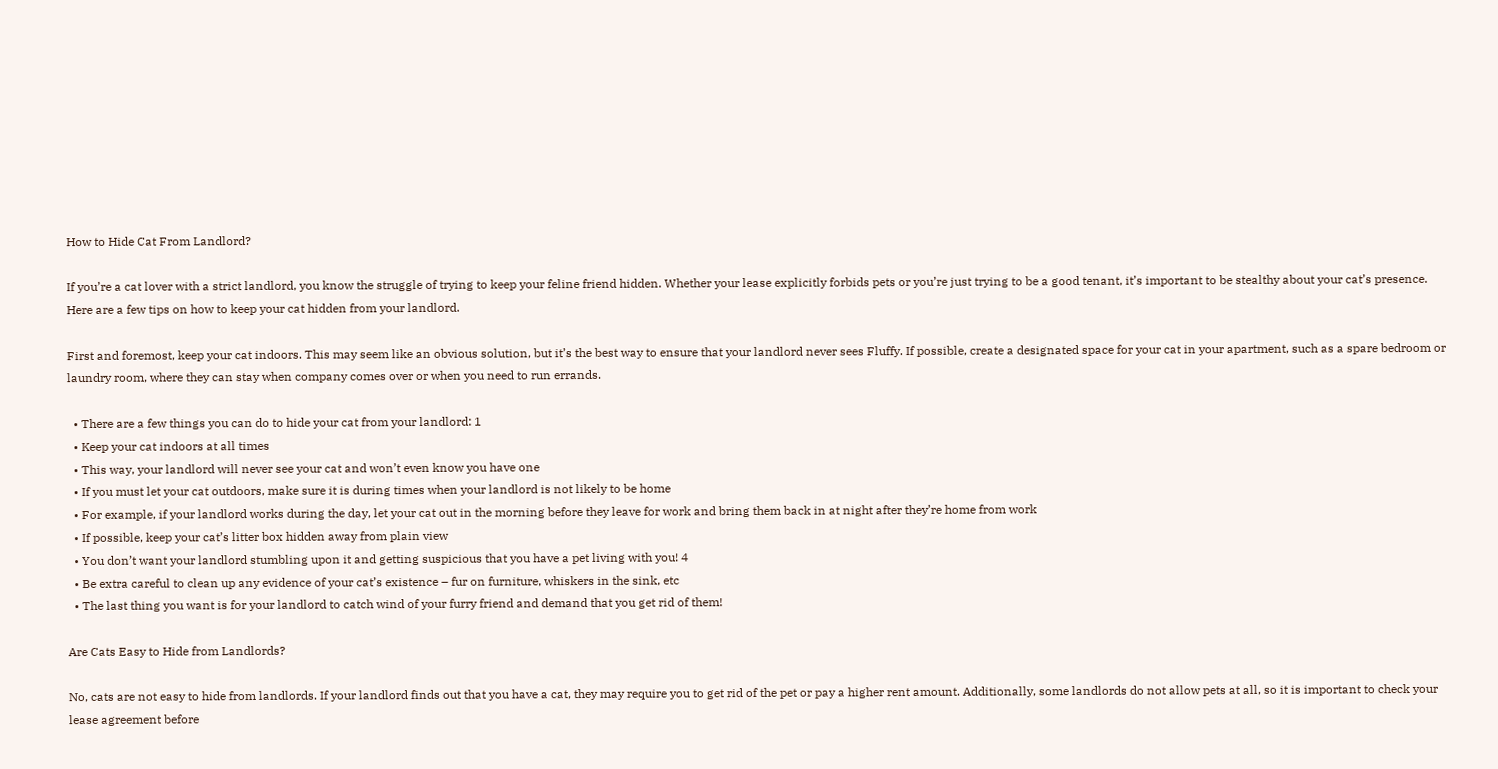How to Hide Cat From Landlord?

If you’re a cat lover with a strict landlord, you know the struggle of trying to keep your feline friend hidden. Whether your lease explicitly forbids pets or you’re just trying to be a good tenant, it’s important to be stealthy about your cat’s presence. Here are a few tips on how to keep your cat hidden from your landlord.

First and foremost, keep your cat indoors. This may seem like an obvious solution, but it’s the best way to ensure that your landlord never sees Fluffy. If possible, create a designated space for your cat in your apartment, such as a spare bedroom or laundry room, where they can stay when company comes over or when you need to run errands.

  • There are a few things you can do to hide your cat from your landlord: 1
  • Keep your cat indoors at all times
  • This way, your landlord will never see your cat and won’t even know you have one
  • If you must let your cat outdoors, make sure it is during times when your landlord is not likely to be home
  • For example, if your landlord works during the day, let your cat out in the morning before they leave for work and bring them back in at night after they’re home from work
  • If possible, keep your cat’s litter box hidden away from plain view
  • You don’t want your landlord stumbling upon it and getting suspicious that you have a pet living with you! 4
  • Be extra careful to clean up any evidence of your cat’s existence – fur on furniture, whiskers in the sink, etc
  • The last thing you want is for your landlord to catch wind of your furry friend and demand that you get rid of them!

Are Cats Easy to Hide from Landlords?

No, cats are not easy to hide from landlords. If your landlord finds out that you have a cat, they may require you to get rid of the pet or pay a higher rent amount. Additionally, some landlords do not allow pets at all, so it is important to check your lease agreement before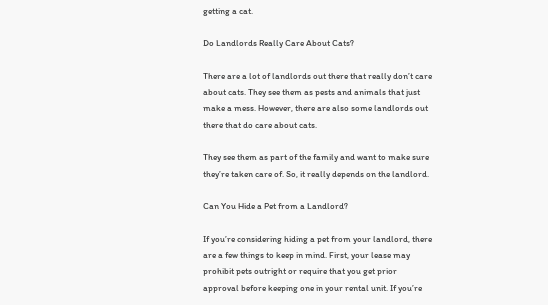getting a cat.

Do Landlords Really Care About Cats?

There are a lot of landlords out there that really don’t care about cats. They see them as pests and animals that just make a mess. However, there are also some landlords out there that do care about cats.

They see them as part of the family and want to make sure they’re taken care of. So, it really depends on the landlord.

Can You Hide a Pet from a Landlord?

If you’re considering hiding a pet from your landlord, there are a few things to keep in mind. First, your lease may prohibit pets outright or require that you get prior approval before keeping one in your rental unit. If you’re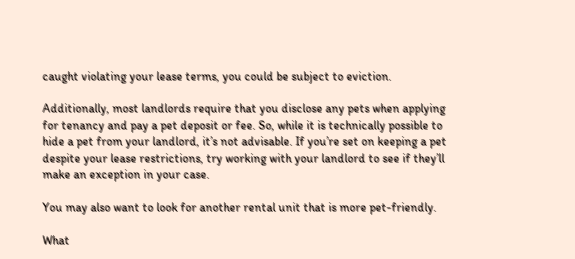caught violating your lease terms, you could be subject to eviction.

Additionally, most landlords require that you disclose any pets when applying for tenancy and pay a pet deposit or fee. So, while it is technically possible to hide a pet from your landlord, it’s not advisable. If you’re set on keeping a pet despite your lease restrictions, try working with your landlord to see if they’ll make an exception in your case.

You may also want to look for another rental unit that is more pet-friendly.

What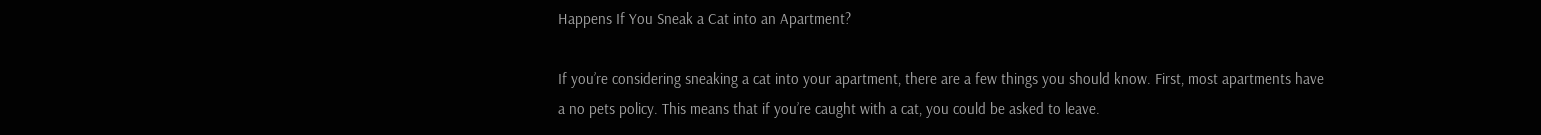Happens If You Sneak a Cat into an Apartment?

If you’re considering sneaking a cat into your apartment, there are a few things you should know. First, most apartments have a no pets policy. This means that if you’re caught with a cat, you could be asked to leave.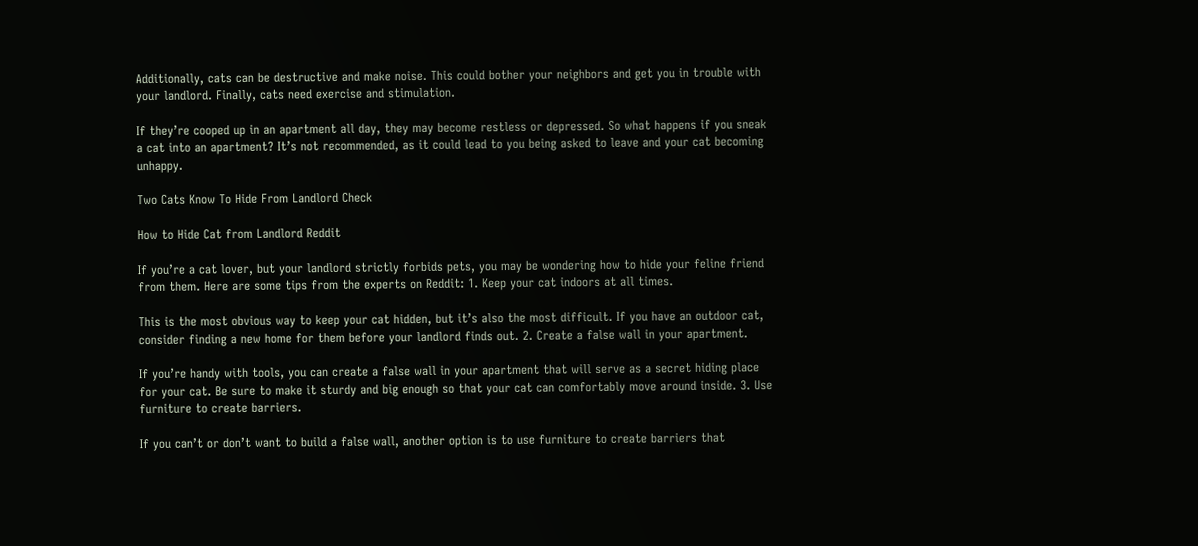Additionally, cats can be destructive and make noise. This could bother your neighbors and get you in trouble with your landlord. Finally, cats need exercise and stimulation.

If they’re cooped up in an apartment all day, they may become restless or depressed. So what happens if you sneak a cat into an apartment? It’s not recommended, as it could lead to you being asked to leave and your cat becoming unhappy.

Two Cats Know To Hide From Landlord Check

How to Hide Cat from Landlord Reddit

If you’re a cat lover, but your landlord strictly forbids pets, you may be wondering how to hide your feline friend from them. Here are some tips from the experts on Reddit: 1. Keep your cat indoors at all times.

This is the most obvious way to keep your cat hidden, but it’s also the most difficult. If you have an outdoor cat, consider finding a new home for them before your landlord finds out. 2. Create a false wall in your apartment.

If you’re handy with tools, you can create a false wall in your apartment that will serve as a secret hiding place for your cat. Be sure to make it sturdy and big enough so that your cat can comfortably move around inside. 3. Use furniture to create barriers.

If you can’t or don’t want to build a false wall, another option is to use furniture to create barriers that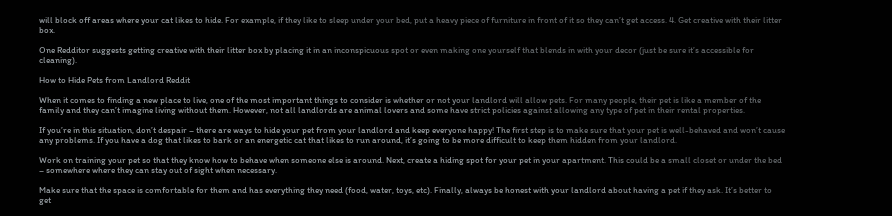will block off areas where your cat likes to hide. For example, if they like to sleep under your bed, put a heavy piece of furniture in front of it so they can’t get access. 4. Get creative with their litter box.

One Redditor suggests getting creative with their litter box by placing it in an inconspicuous spot or even making one yourself that blends in with your decor (just be sure it’s accessible for cleaning).

How to Hide Pets from Landlord Reddit

When it comes to finding a new place to live, one of the most important things to consider is whether or not your landlord will allow pets. For many people, their pet is like a member of the family and they can’t imagine living without them. However, not all landlords are animal lovers and some have strict policies against allowing any type of pet in their rental properties.

If you’re in this situation, don’t despair – there are ways to hide your pet from your landlord and keep everyone happy! The first step is to make sure that your pet is well-behaved and won’t cause any problems. If you have a dog that likes to bark or an energetic cat that likes to run around, it’s going to be more difficult to keep them hidden from your landlord.

Work on training your pet so that they know how to behave when someone else is around. Next, create a hiding spot for your pet in your apartment. This could be a small closet or under the bed – somewhere where they can stay out of sight when necessary.

Make sure that the space is comfortable for them and has everything they need (food, water, toys, etc). Finally, always be honest with your landlord about having a pet if they ask. It’s better to get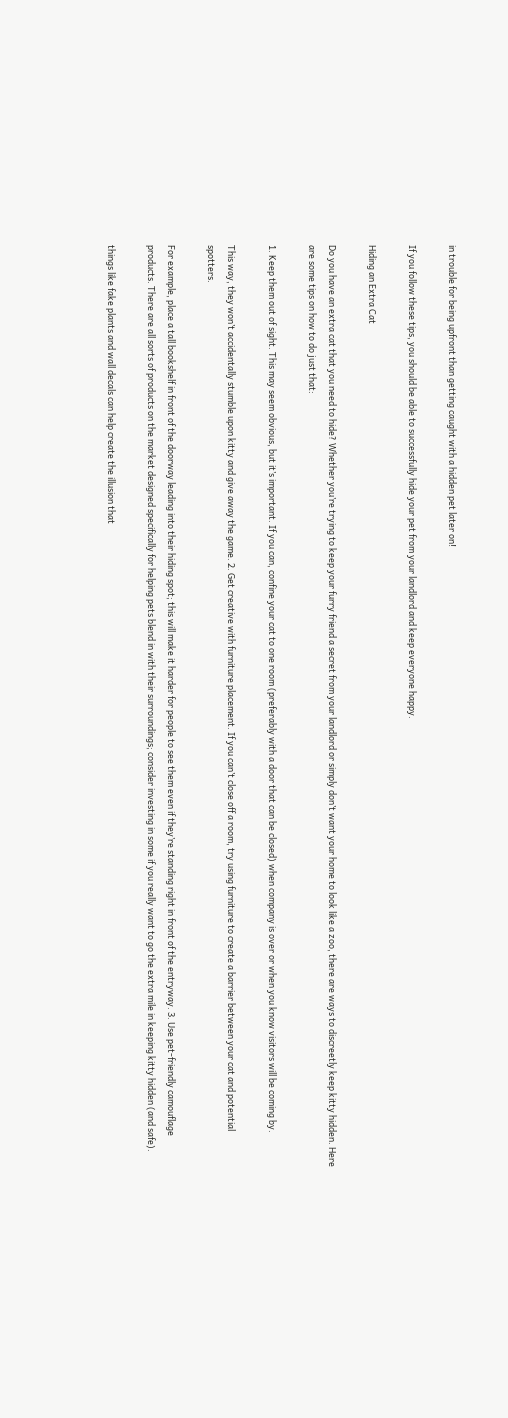in trouble for being upfront than getting caught with a hidden pet later on!

If you follow these tips, you should be able to successfully hide your pet from your landlord and keep everyone happy.

Hiding an Extra Cat

Do you have an extra cat that you need to hide? Whether you’re trying to keep your furry friend a secret from your landlord or simply don’t want your home to look like a zoo, there are ways to discreetly keep kitty hidden. Here are some tips on how to do just that:

1. Keep them out of sight. This may seem obvious, but it’s important. If you can, confine your cat to one room (preferably with a door that can be closed) when company is over or when you know visitors will be coming by.

This way, they won’t accidentally stumble upon kitty and give away the game. 2. Get creative with furniture placement. If you can’t close off a room, try using furniture to create a barrier between your cat and potential spotters.

For example, place a tall bookshelf in front of the doorway leading into their hiding spot; this will make it harder for people to see them even if they’re standing right in front of the entryway. 3. Use pet-friendly camouflage products. There are all sorts of products on the market designed specifically for helping pets blend in with their surroundings; consider investing in some if you really want to go the extra mile in keeping kitty hidden (and safe).

things like fake plants and wall decals can help create the illusion that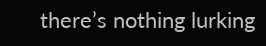there’s nothing lurking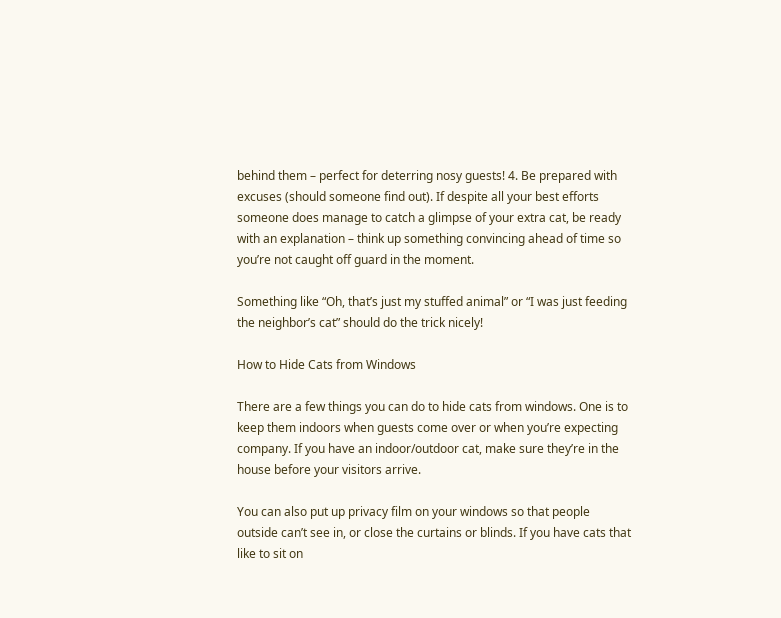behind them – perfect for deterring nosy guests! 4. Be prepared with excuses (should someone find out). If despite all your best efforts someone does manage to catch a glimpse of your extra cat, be ready with an explanation – think up something convincing ahead of time so you’re not caught off guard in the moment.

Something like “Oh, that’s just my stuffed animal” or “I was just feeding the neighbor’s cat” should do the trick nicely!

How to Hide Cats from Windows

There are a few things you can do to hide cats from windows. One is to keep them indoors when guests come over or when you’re expecting company. If you have an indoor/outdoor cat, make sure they’re in the house before your visitors arrive.

You can also put up privacy film on your windows so that people outside can’t see in, or close the curtains or blinds. If you have cats that like to sit on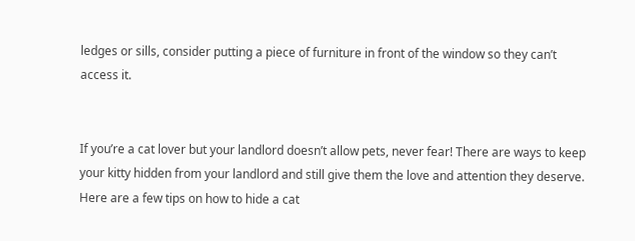ledges or sills, consider putting a piece of furniture in front of the window so they can’t access it.


If you’re a cat lover but your landlord doesn’t allow pets, never fear! There are ways to keep your kitty hidden from your landlord and still give them the love and attention they deserve. Here are a few tips on how to hide a cat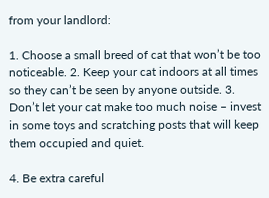from your landlord:

1. Choose a small breed of cat that won’t be too noticeable. 2. Keep your cat indoors at all times so they can’t be seen by anyone outside. 3. Don’t let your cat make too much noise – invest in some toys and scratching posts that will keep them occupied and quiet.

4. Be extra careful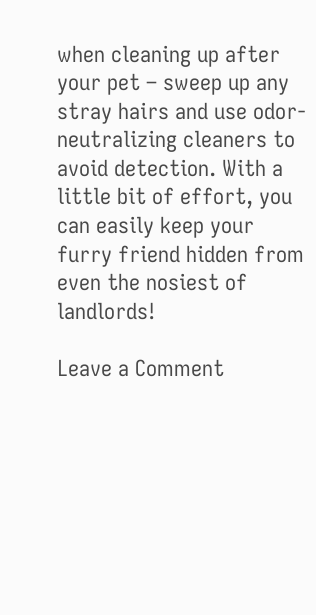when cleaning up after your pet – sweep up any stray hairs and use odor-neutralizing cleaners to avoid detection. With a little bit of effort, you can easily keep your furry friend hidden from even the nosiest of landlords!

Leave a Comment